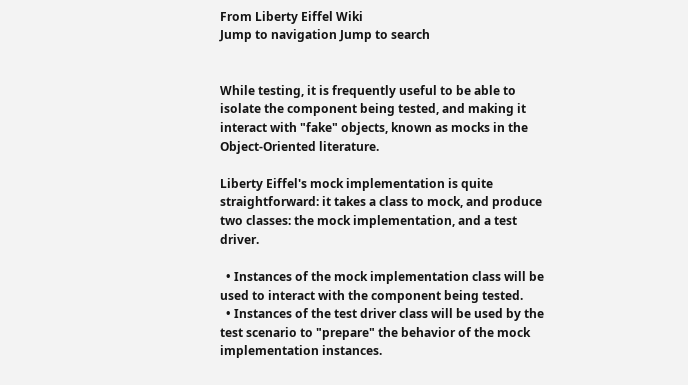From Liberty Eiffel Wiki
Jump to navigation Jump to search


While testing, it is frequently useful to be able to isolate the component being tested, and making it interact with "fake" objects, known as mocks in the Object-Oriented literature.

Liberty Eiffel's mock implementation is quite straightforward: it takes a class to mock, and produce two classes: the mock implementation, and a test driver.

  • Instances of the mock implementation class will be used to interact with the component being tested.
  • Instances of the test driver class will be used by the test scenario to "prepare" the behavior of the mock implementation instances.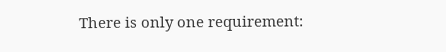There is only one requirement: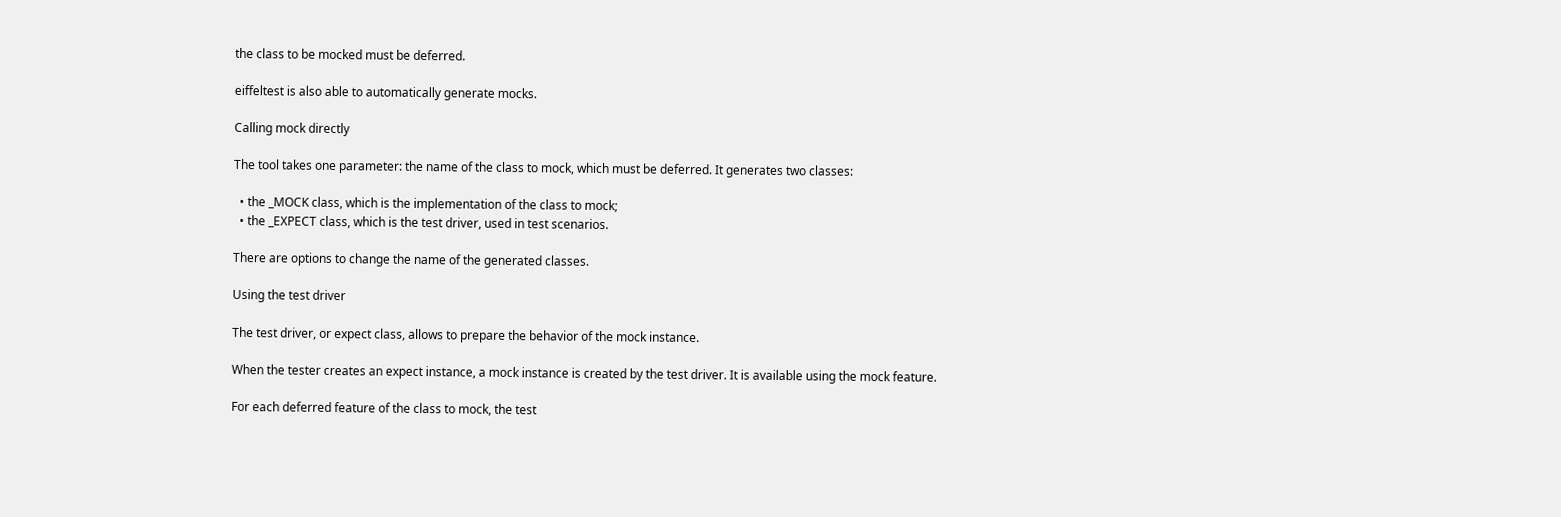the class to be mocked must be deferred.

eiffeltest is also able to automatically generate mocks.

Calling mock directly

The tool takes one parameter: the name of the class to mock, which must be deferred. It generates two classes:

  • the _MOCK class, which is the implementation of the class to mock;
  • the _EXPECT class, which is the test driver, used in test scenarios.

There are options to change the name of the generated classes.

Using the test driver

The test driver, or expect class, allows to prepare the behavior of the mock instance.

When the tester creates an expect instance, a mock instance is created by the test driver. It is available using the mock feature.

For each deferred feature of the class to mock, the test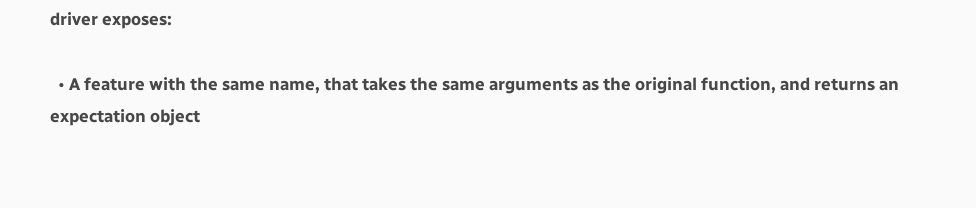driver exposes:

  • A feature with the same name, that takes the same arguments as the original function, and returns an expectation object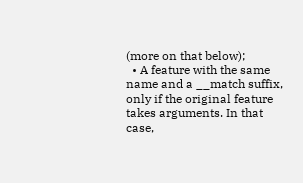(more on that below);
  • A feature with the same name and a __match suffix, only if the original feature takes arguments. In that case,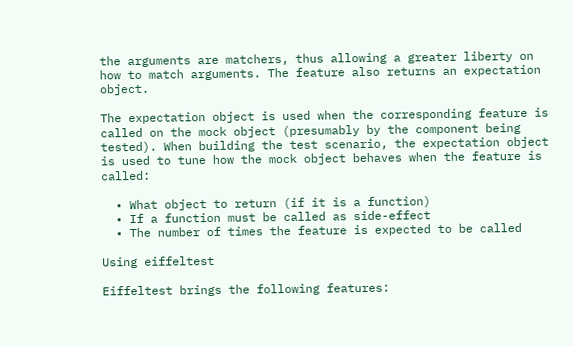the arguments are matchers, thus allowing a greater liberty on how to match arguments. The feature also returns an expectation object.

The expectation object is used when the corresponding feature is called on the mock object (presumably by the component being tested). When building the test scenario, the expectation object is used to tune how the mock object behaves when the feature is called:

  • What object to return (if it is a function)
  • If a function must be called as side-effect
  • The number of times the feature is expected to be called

Using eiffeltest

Eiffeltest brings the following features: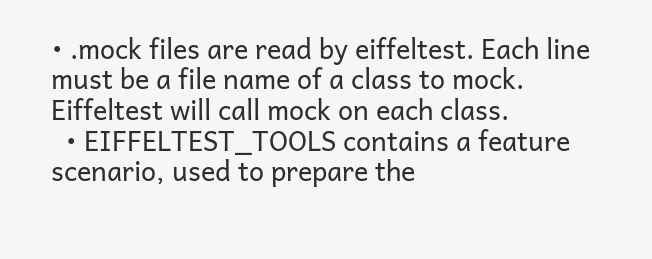• .mock files are read by eiffeltest. Each line must be a file name of a class to mock. Eiffeltest will call mock on each class.
  • EIFFELTEST_TOOLS contains a feature scenario, used to prepare the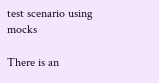test scenario using mocks

There is an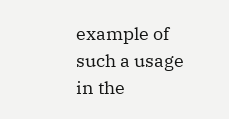example of such a usage in the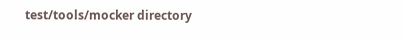test/tools/mocker directory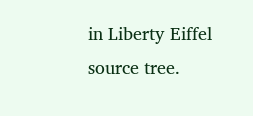in Liberty Eiffel source tree.